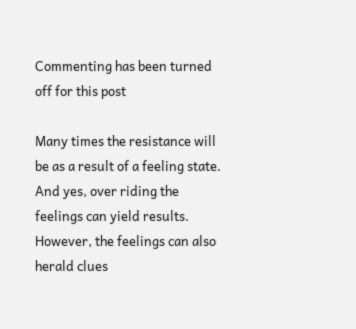Commenting has been turned off for this post

Many times the resistance will be as a result of a feeling state. And yes, over riding the feelings can yield results. However, the feelings can also herald clues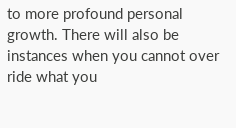to more profound personal growth. There will also be instances when you cannot over ride what you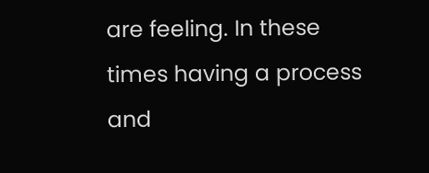are feeling. In these times having a process and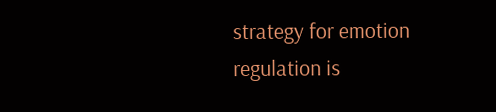strategy for emotion regulation is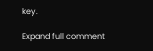key.

Expand full comment